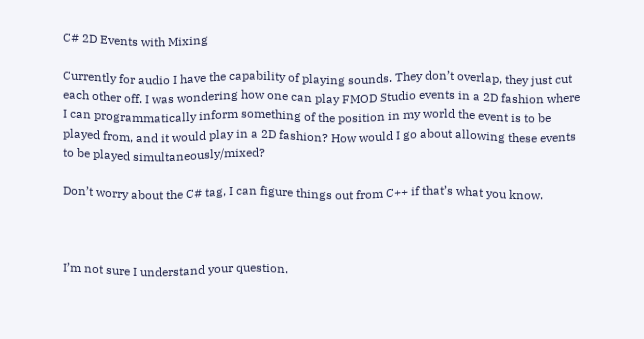C# 2D Events with Mixing

Currently for audio I have the capability of playing sounds. They don’t overlap, they just cut each other off. I was wondering how one can play FMOD Studio events in a 2D fashion where I can programmatically inform something of the position in my world the event is to be played from, and it would play in a 2D fashion? How would I go about allowing these events to be played simultaneously/mixed?

Don’t worry about the C# tag, I can figure things out from C++ if that’s what you know.



I’m not sure I understand your question.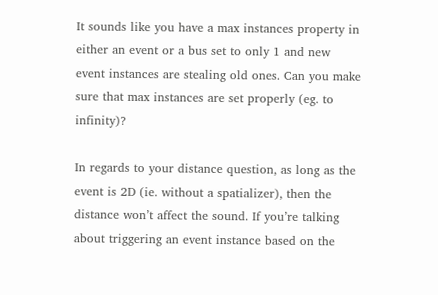It sounds like you have a max instances property in either an event or a bus set to only 1 and new event instances are stealing old ones. Can you make sure that max instances are set properly (eg. to infinity)?

In regards to your distance question, as long as the event is 2D (ie. without a spatializer), then the distance won’t affect the sound. If you’re talking about triggering an event instance based on the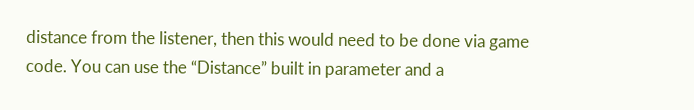distance from the listener, then this would need to be done via game code. You can use the “Distance” built in parameter and a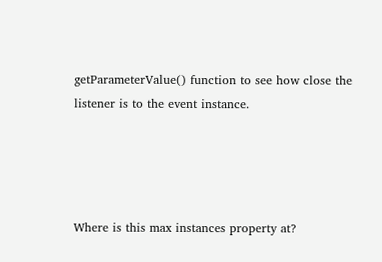getParameterValue() function to see how close the listener is to the event instance.




Where is this max instances property at?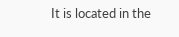It is located in the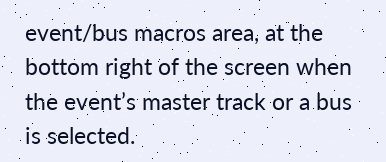event/bus macros area, at the bottom right of the screen when the event’s master track or a bus is selected.